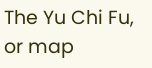The Yu Chi Fu, or map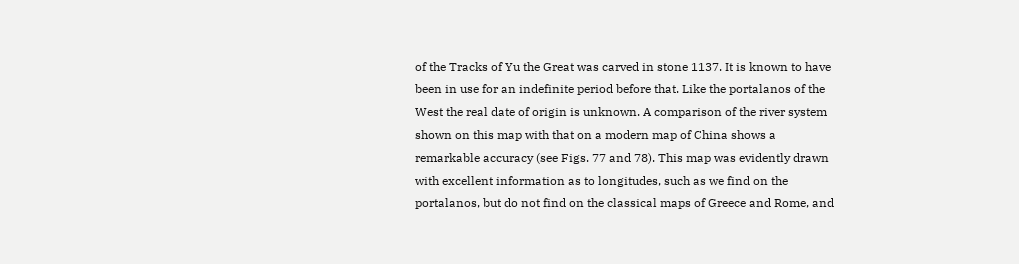of the Tracks of Yu the Great was carved in stone 1137. It is known to have been in use for an indefinite period before that. Like the portalanos of the West the real date of origin is unknown. A comparison of the river system shown on this map with that on a modern map of China shows a remarkable accuracy (see Figs. 77 and 78). This map was evidently drawn with excellent information as to longitudes, such as we find on the portalanos, but do not find on the classical maps of Greece and Rome, and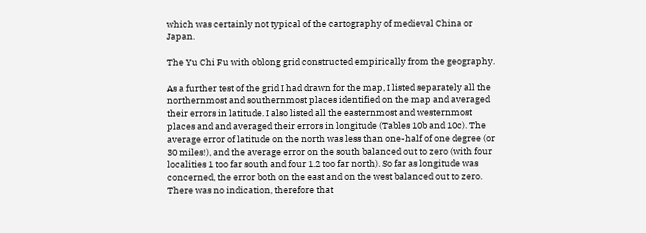which was certainly not typical of the cartography of medieval China or Japan.

The Yu Chi Fu with oblong grid constructed empirically from the geography.

As a further test of the grid I had drawn for the map, I listed separately all the northernmost and southernmost places identified on the map and averaged their errors in latitude. I also listed all the easternmost and westernmost places and and averaged their errors in longitude (Tables 10b and 10c). The average error of latitude on the north was less than one-half of one degree (or 30 miles!), and the average error on the south balanced out to zero (with four localities 1 too far south and four 1.2 too far north). So far as longitude was concerned, the error both on the east and on the west balanced out to zero. There was no indication, therefore that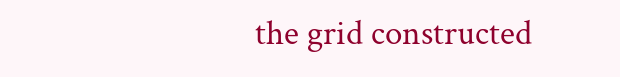the grid constructed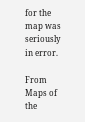for the map was seriously in error.

From Maps of the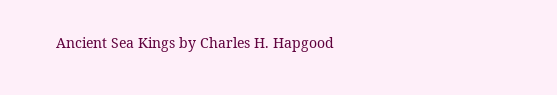Ancient Sea Kings by Charles H. Hapgood